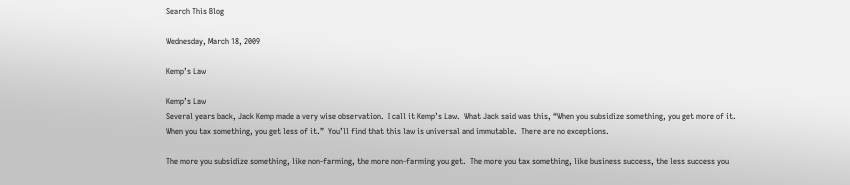Search This Blog

Wednesday, March 18, 2009

Kemp’s Law

Kemp’s Law
Several years back, Jack Kemp made a very wise observation.  I call it Kemp’s Law.  What Jack said was this, “When you subsidize something, you get more of it.  When you tax something, you get less of it.”  You’ll find that this law is universal and immutable.  There are no exceptions.

The more you subsidize something, like non-farming, the more non-farming you get.  The more you tax something, like business success, the less success you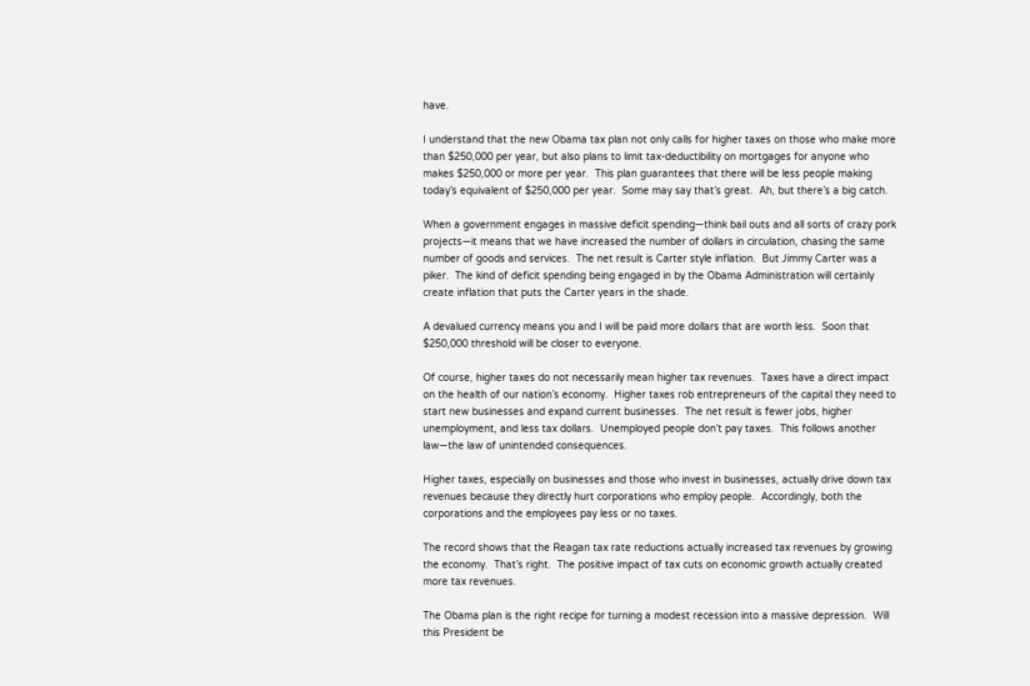have.

I understand that the new Obama tax plan not only calls for higher taxes on those who make more than $250,000 per year, but also plans to limit tax-deductibility on mortgages for anyone who makes $250,000 or more per year.  This plan guarantees that there will be less people making today’s equivalent of $250,000 per year.  Some may say that’s great.  Ah, but there’s a big catch.

When a government engages in massive deficit spending—think bail outs and all sorts of crazy pork projects—it means that we have increased the number of dollars in circulation, chasing the same number of goods and services.  The net result is Carter style inflation.  But Jimmy Carter was a piker.  The kind of deficit spending being engaged in by the Obama Administration will certainly create inflation that puts the Carter years in the shade.

A devalued currency means you and I will be paid more dollars that are worth less.  Soon that $250,000 threshold will be closer to everyone.

Of course, higher taxes do not necessarily mean higher tax revenues.  Taxes have a direct impact on the health of our nation’s economy.  Higher taxes rob entrepreneurs of the capital they need to start new businesses and expand current businesses.  The net result is fewer jobs, higher unemployment, and less tax dollars.  Unemployed people don’t pay taxes.  This follows another law—the law of unintended consequences.

Higher taxes, especially on businesses and those who invest in businesses, actually drive down tax revenues because they directly hurt corporations who employ people.  Accordingly, both the corporations and the employees pay less or no taxes.

The record shows that the Reagan tax rate reductions actually increased tax revenues by growing the economy.  That’s right.  The positive impact of tax cuts on economic growth actually created more tax revenues.

The Obama plan is the right recipe for turning a modest recession into a massive depression.  Will this President be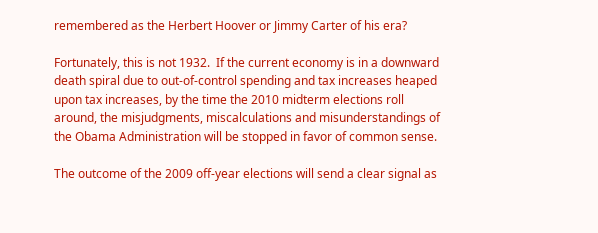remembered as the Herbert Hoover or Jimmy Carter of his era?

Fortunately, this is not 1932.  If the current economy is in a downward death spiral due to out-of-control spending and tax increases heaped upon tax increases, by the time the 2010 midterm elections roll around, the misjudgments, miscalculations and misunderstandings of the Obama Administration will be stopped in favor of common sense.

The outcome of the 2009 off-year elections will send a clear signal as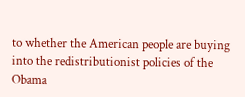to whether the American people are buying into the redistributionist policies of the Obama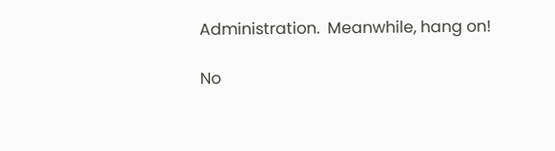Administration.  Meanwhile, hang on!

No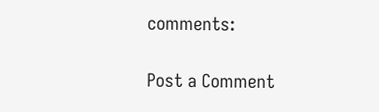comments:

Post a Comment